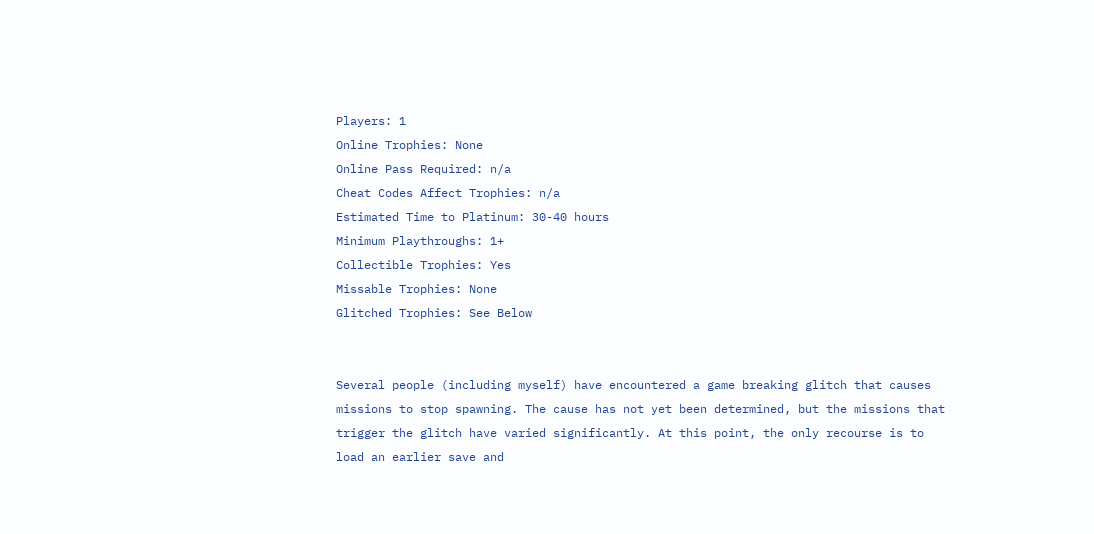Players: 1
Online Trophies: None
Online Pass Required: n/a
Cheat Codes Affect Trophies: n/a
Estimated Time to Platinum: 30-40 hours
Minimum Playthroughs: 1+
Collectible Trophies: Yes
Missable Trophies: None
Glitched Trophies: See Below


Several people (including myself) have encountered a game breaking glitch that causes missions to stop spawning. The cause has not yet been determined, but the missions that trigger the glitch have varied significantly. At this point, the only recourse is to load an earlier save and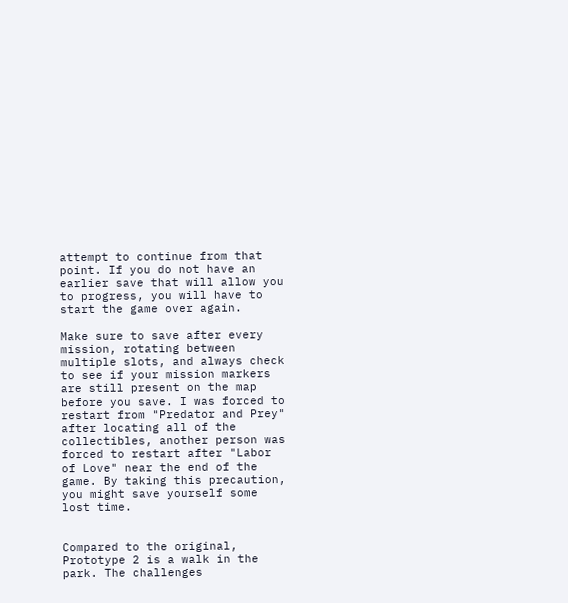attempt to continue from that point. If you do not have an earlier save that will allow you to progress, you will have to start the game over again.

Make sure to save after every mission, rotating between multiple slots, and always check to see if your mission markers are still present on the map before you save. I was forced to restart from "Predator and Prey" after locating all of the collectibles, another person was forced to restart after "Labor of Love" near the end of the game. By taking this precaution, you might save yourself some lost time.


Compared to the original, Prototype 2 is a walk in the park. The challenges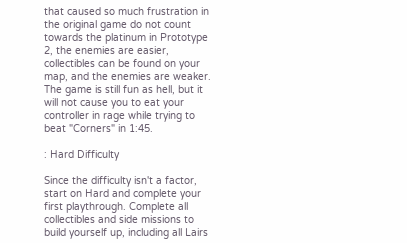that caused so much frustration in the original game do not count towards the platinum in Prototype 2, the enemies are easier, collectibles can be found on your map, and the enemies are weaker. The game is still fun as hell, but it will not cause you to eat your controller in rage while trying to beat "Corners" in 1:45.

: Hard Difficulty

Since the difficulty isn't a factor, start on Hard and complete your first playthrough. Complete all collectibles and side missions to build yourself up, including all Lairs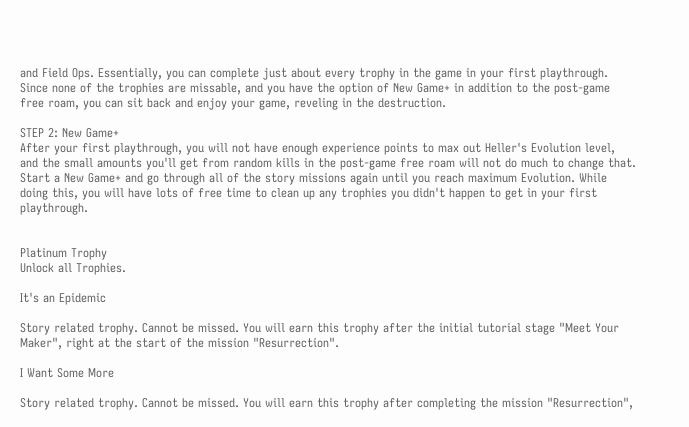and Field Ops. Essentially, you can complete just about every trophy in the game in your first playthrough. Since none of the trophies are missable, and you have the option of New Game+ in addition to the post-game free roam, you can sit back and enjoy your game, reveling in the destruction.

STEP 2: New Game+
After your first playthrough, you will not have enough experience points to max out Heller's Evolution level, and the small amounts you'll get from random kills in the post-game free roam will not do much to change that. Start a New Game+ and go through all of the story missions again until you reach maximum Evolution. While doing this, you will have lots of free time to clean up any trophies you didn't happen to get in your first playthrough.


Platinum Trophy
Unlock all Trophies.

It's an Epidemic

Story related trophy. Cannot be missed. You will earn this trophy after the initial tutorial stage "Meet Your Maker", right at the start of the mission "Resurrection".

I Want Some More

Story related trophy. Cannot be missed. You will earn this trophy after completing the mission "Resurrection",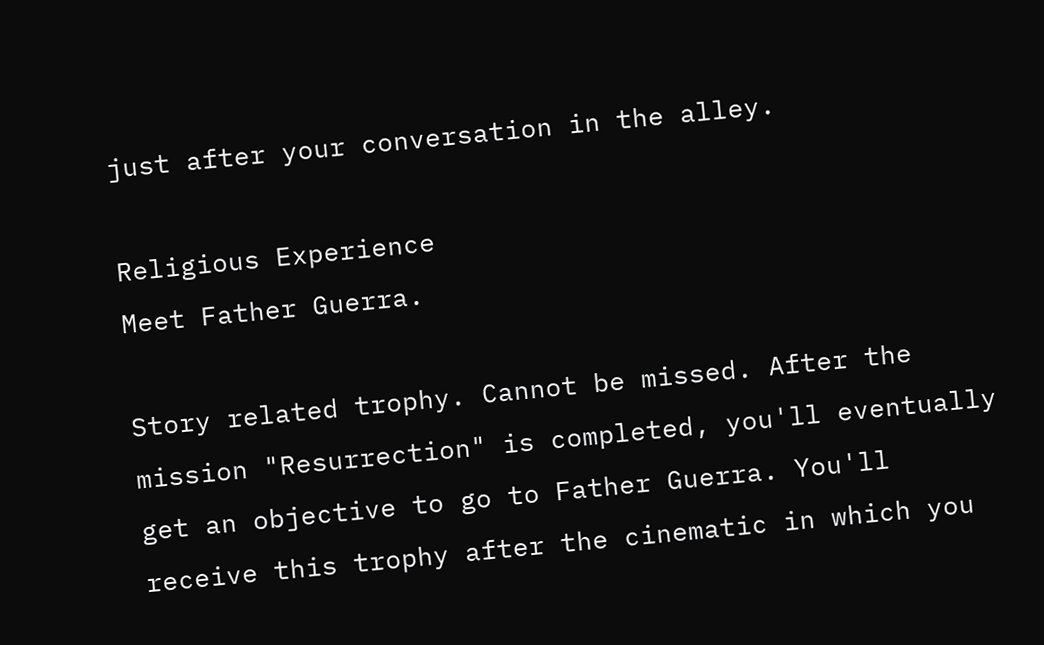just after your conversation in the alley.

Religious Experience
Meet Father Guerra.

Story related trophy. Cannot be missed. After the mission "Resurrection" is completed, you'll eventually get an objective to go to Father Guerra. You'll receive this trophy after the cinematic in which you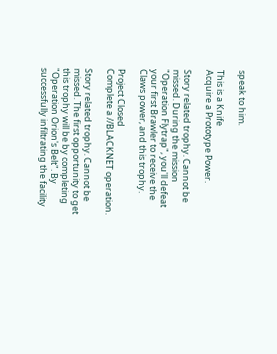speak to him.

This is a Knife
Acquire a Prototype Power.

Story related trophy. Cannot be missed. During the mission "Operation Flytrap", you'll defeat your first Brawler to receive the Claws power, and this trophy.

Project Closed
Complete a //BLACKNET operation.

Story related trophy. Cannot be missed. The first opportunity to get this trophy will be by completing "Operation Orion's Belt". By successfully infiltrating the facility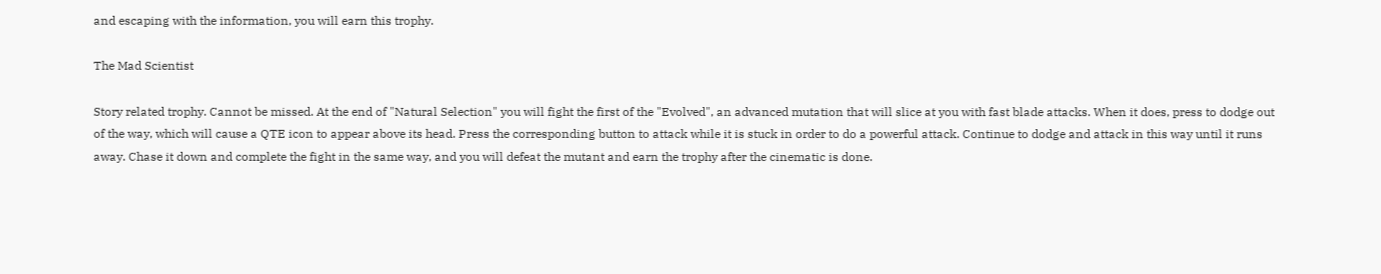and escaping with the information, you will earn this trophy.

The Mad Scientist

Story related trophy. Cannot be missed. At the end of "Natural Selection" you will fight the first of the "Evolved", an advanced mutation that will slice at you with fast blade attacks. When it does, press to dodge out of the way, which will cause a QTE icon to appear above its head. Press the corresponding button to attack while it is stuck in order to do a powerful attack. Continue to dodge and attack in this way until it runs away. Chase it down and complete the fight in the same way, and you will defeat the mutant and earn the trophy after the cinematic is done.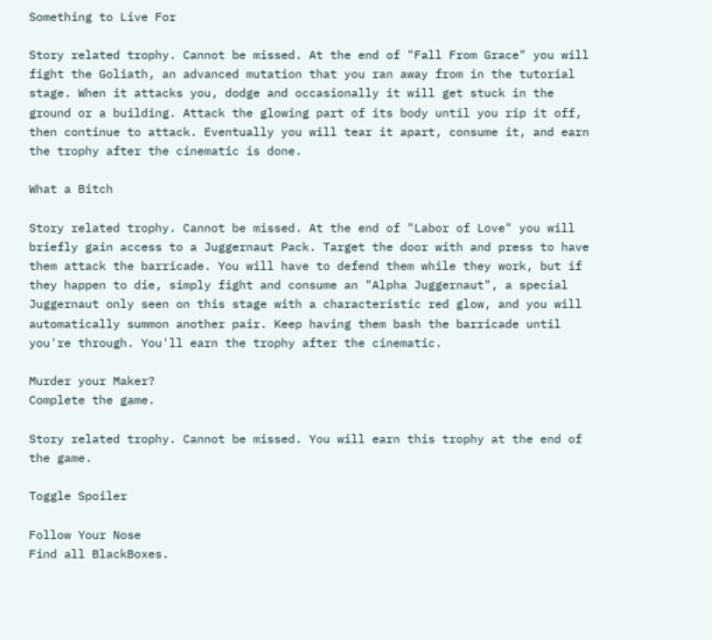Something to Live For

Story related trophy. Cannot be missed. At the end of "Fall From Grace" you will fight the Goliath, an advanced mutation that you ran away from in the tutorial stage. When it attacks you, dodge and occasionally it will get stuck in the ground or a building. Attack the glowing part of its body until you rip it off, then continue to attack. Eventually you will tear it apart, consume it, and earn the trophy after the cinematic is done.

What a Bitch

Story related trophy. Cannot be missed. At the end of "Labor of Love" you will briefly gain access to a Juggernaut Pack. Target the door with and press to have them attack the barricade. You will have to defend them while they work, but if they happen to die, simply fight and consume an "Alpha Juggernaut", a special Juggernaut only seen on this stage with a characteristic red glow, and you will automatically summon another pair. Keep having them bash the barricade until you're through. You'll earn the trophy after the cinematic.

Murder your Maker?
Complete the game.

Story related trophy. Cannot be missed. You will earn this trophy at the end of the game.

Toggle Spoiler

Follow Your Nose
Find all BlackBoxes.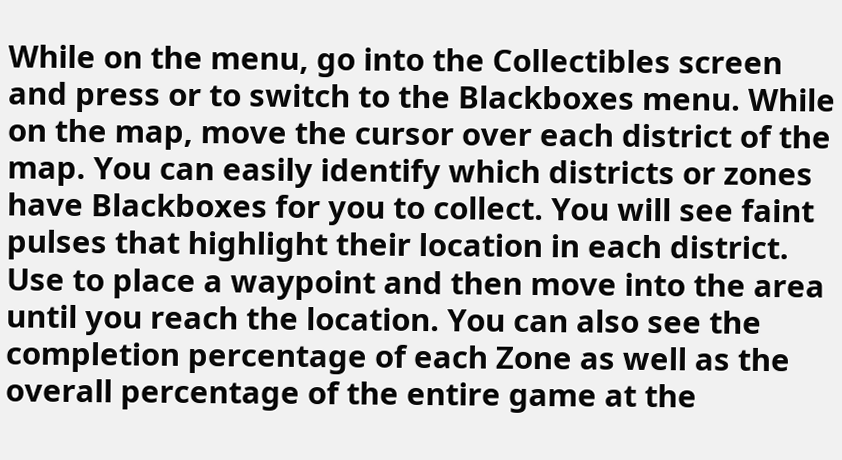While on the menu, go into the Collectibles screen and press or to switch to the Blackboxes menu. While on the map, move the cursor over each district of the map. You can easily identify which districts or zones have Blackboxes for you to collect. You will see faint pulses that highlight their location in each district. Use to place a waypoint and then move into the area until you reach the location. You can also see the completion percentage of each Zone as well as the overall percentage of the entire game at the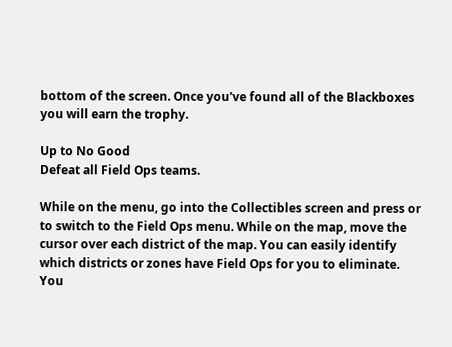bottom of the screen. Once you've found all of the Blackboxes you will earn the trophy.

Up to No Good
Defeat all Field Ops teams.

While on the menu, go into the Collectibles screen and press or to switch to the Field Ops menu. While on the map, move the cursor over each district of the map. You can easily identify which districts or zones have Field Ops for you to eliminate. You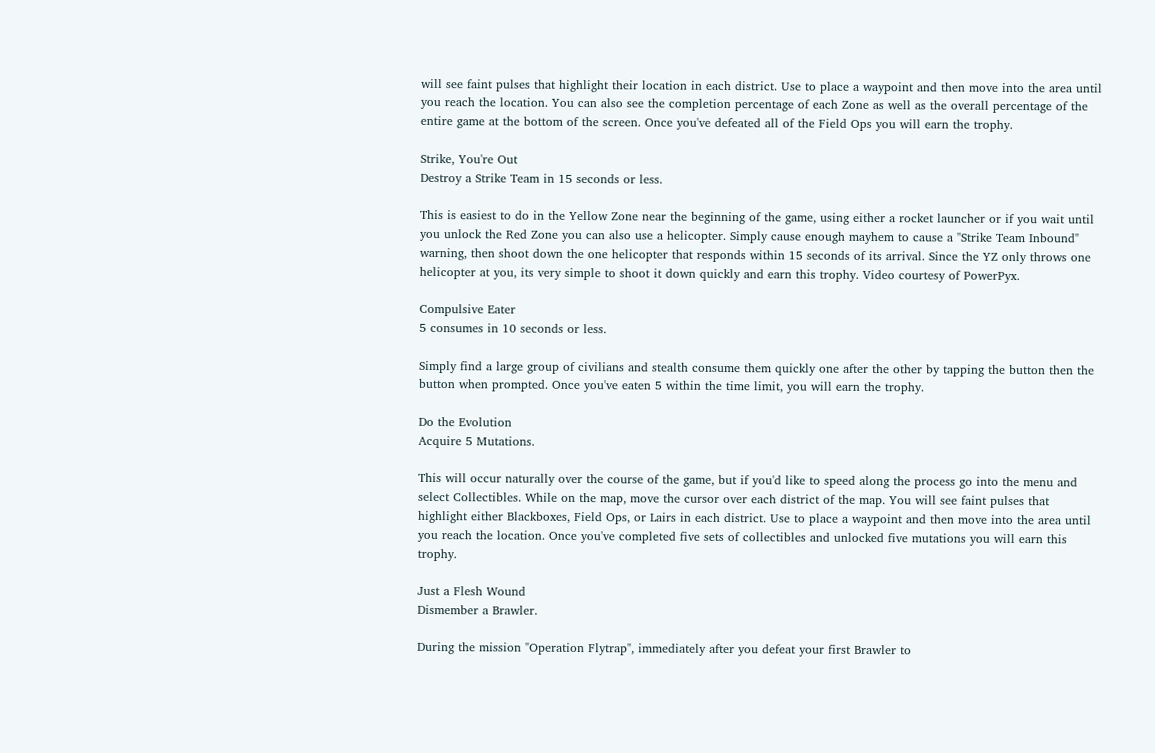will see faint pulses that highlight their location in each district. Use to place a waypoint and then move into the area until you reach the location. You can also see the completion percentage of each Zone as well as the overall percentage of the entire game at the bottom of the screen. Once you've defeated all of the Field Ops you will earn the trophy.

Strike, You're Out
Destroy a Strike Team in 15 seconds or less.

This is easiest to do in the Yellow Zone near the beginning of the game, using either a rocket launcher or if you wait until you unlock the Red Zone you can also use a helicopter. Simply cause enough mayhem to cause a "Strike Team Inbound" warning, then shoot down the one helicopter that responds within 15 seconds of its arrival. Since the YZ only throws one helicopter at you, its very simple to shoot it down quickly and earn this trophy. Video courtesy of PowerPyx.

Compulsive Eater
5 consumes in 10 seconds or less.

Simply find a large group of civilians and stealth consume them quickly one after the other by tapping the button then the button when prompted. Once you've eaten 5 within the time limit, you will earn the trophy.

Do the Evolution
Acquire 5 Mutations.

This will occur naturally over the course of the game, but if you'd like to speed along the process go into the menu and select Collectibles. While on the map, move the cursor over each district of the map. You will see faint pulses that highlight either Blackboxes, Field Ops, or Lairs in each district. Use to place a waypoint and then move into the area until you reach the location. Once you've completed five sets of collectibles and unlocked five mutations you will earn this trophy.

Just a Flesh Wound
Dismember a Brawler.

During the mission "Operation Flytrap", immediately after you defeat your first Brawler to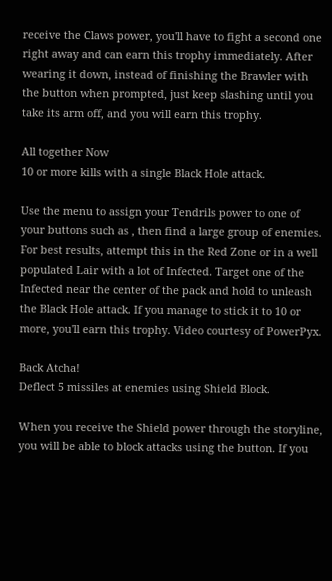receive the Claws power, you'll have to fight a second one right away and can earn this trophy immediately. After wearing it down, instead of finishing the Brawler with the button when prompted, just keep slashing until you take its arm off, and you will earn this trophy.

All together Now
10 or more kills with a single Black Hole attack.

Use the menu to assign your Tendrils power to one of your buttons such as , then find a large group of enemies. For best results, attempt this in the Red Zone or in a well populated Lair with a lot of Infected. Target one of the Infected near the center of the pack and hold to unleash the Black Hole attack. If you manage to stick it to 10 or more, you'll earn this trophy. Video courtesy of PowerPyx.

Back Atcha!
Deflect 5 missiles at enemies using Shield Block.

When you receive the Shield power through the storyline, you will be able to block attacks using the button. If you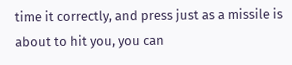time it correctly, and press just as a missile is about to hit you, you can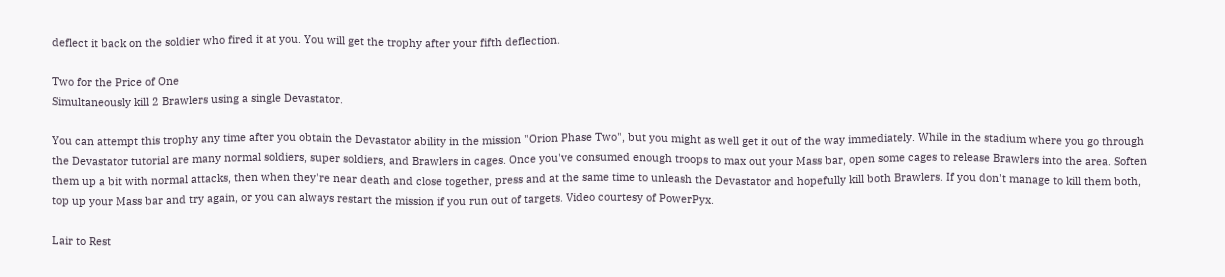deflect it back on the soldier who fired it at you. You will get the trophy after your fifth deflection.

Two for the Price of One
Simultaneously kill 2 Brawlers using a single Devastator.

You can attempt this trophy any time after you obtain the Devastator ability in the mission "Orion Phase Two", but you might as well get it out of the way immediately. While in the stadium where you go through the Devastator tutorial are many normal soldiers, super soldiers, and Brawlers in cages. Once you've consumed enough troops to max out your Mass bar, open some cages to release Brawlers into the area. Soften them up a bit with normal attacks, then when they're near death and close together, press and at the same time to unleash the Devastator and hopefully kill both Brawlers. If you don't manage to kill them both, top up your Mass bar and try again, or you can always restart the mission if you run out of targets. Video courtesy of PowerPyx.

Lair to Rest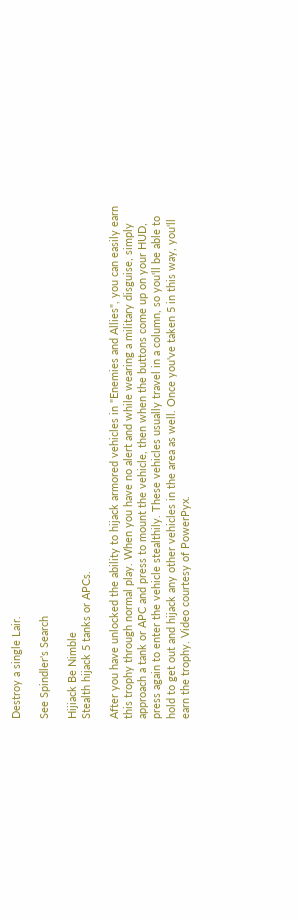Destroy a single Lair.

See Spindler's Search

Hijiack Be Nimble
Stealth hijack 5 tanks or APCs.

After you have unlocked the ability to hijack armored vehicles in "Enemies and Allies", you can easily earn this trophy through normal play. When you have no alert and while wearing a military disguise, simply approach a tank or APC and press to mount the vehicle, then when the buttons come up on your HUD, press again to enter the vehicle stealthily. These vehicles usually travel in a column, so you'll be able to hold to get out and hijack any other vehicles in the area as well. Once you've taken 5 in this way, you'll earn the trophy. Video courtesy of PowerPyx.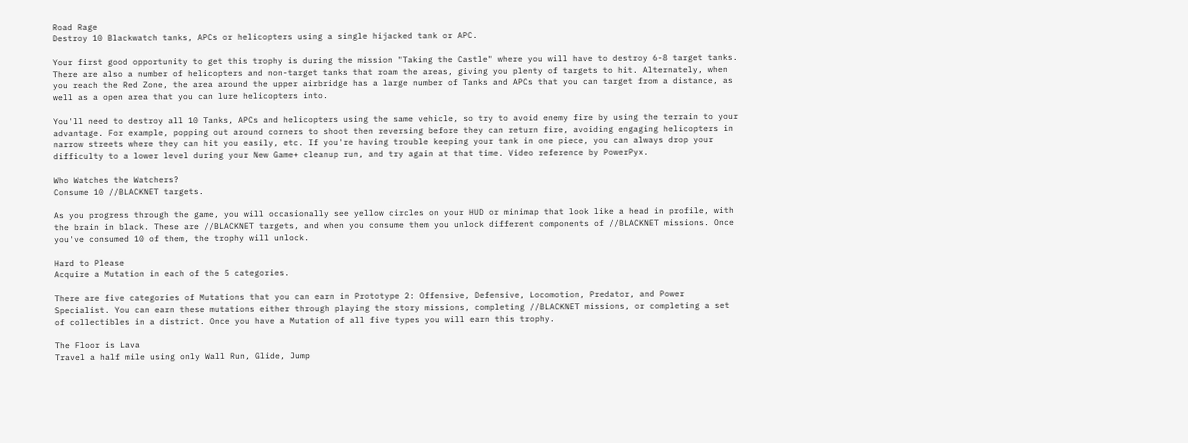Road Rage
Destroy 10 Blackwatch tanks, APCs or helicopters using a single hijacked tank or APC.

Your first good opportunity to get this trophy is during the mission "Taking the Castle" where you will have to destroy 6-8 target tanks. There are also a number of helicopters and non-target tanks that roam the areas, giving you plenty of targets to hit. Alternately, when you reach the Red Zone, the area around the upper airbridge has a large number of Tanks and APCs that you can target from a distance, as well as a open area that you can lure helicopters into.

You'll need to destroy all 10 Tanks, APCs and helicopters using the same vehicle, so try to avoid enemy fire by using the terrain to your advantage. For example, popping out around corners to shoot then reversing before they can return fire, avoiding engaging helicopters in narrow streets where they can hit you easily, etc. If you're having trouble keeping your tank in one piece, you can always drop your difficulty to a lower level during your New Game+ cleanup run, and try again at that time. Video reference by PowerPyx.

Who Watches the Watchers?
Consume 10 //BLACKNET targets.

As you progress through the game, you will occasionally see yellow circles on your HUD or minimap that look like a head in profile, with the brain in black. These are //BLACKNET targets, and when you consume them you unlock different components of //BLACKNET missions. Once you've consumed 10 of them, the trophy will unlock.

Hard to Please
Acquire a Mutation in each of the 5 categories.

There are five categories of Mutations that you can earn in Prototype 2: Offensive, Defensive, Locomotion, Predator, and Power Specialist. You can earn these mutations either through playing the story missions, completing //BLACKNET missions, or completing a set of collectibles in a district. Once you have a Mutation of all five types you will earn this trophy.

The Floor is Lava
Travel a half mile using only Wall Run, Glide, Jump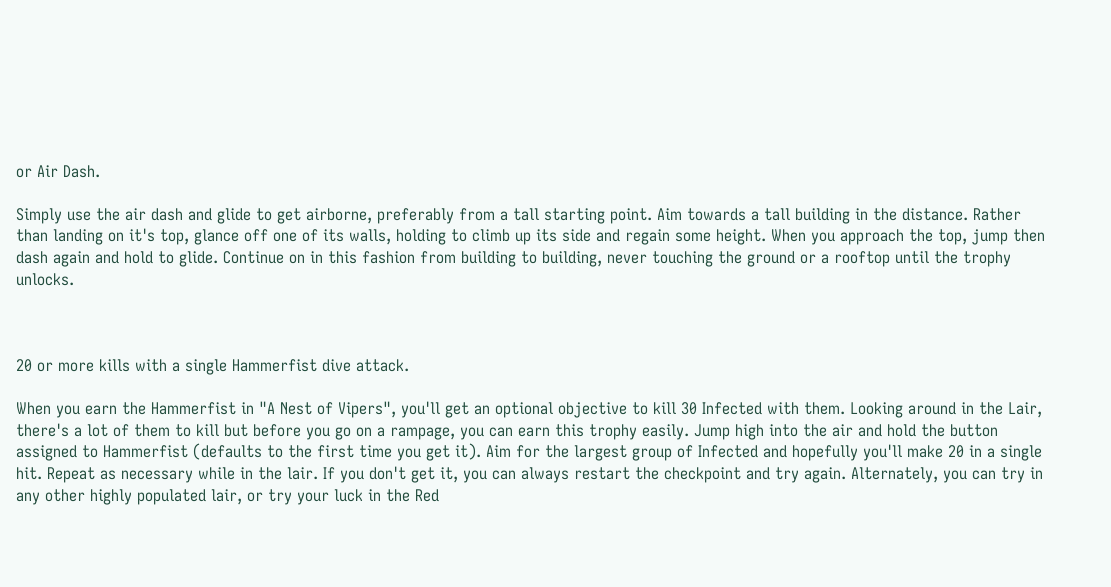or Air Dash.

Simply use the air dash and glide to get airborne, preferably from a tall starting point. Aim towards a tall building in the distance. Rather than landing on it's top, glance off one of its walls, holding to climb up its side and regain some height. When you approach the top, jump then dash again and hold to glide. Continue on in this fashion from building to building, never touching the ground or a rooftop until the trophy unlocks.



20 or more kills with a single Hammerfist dive attack.

When you earn the Hammerfist in "A Nest of Vipers", you'll get an optional objective to kill 30 Infected with them. Looking around in the Lair, there's a lot of them to kill but before you go on a rampage, you can earn this trophy easily. Jump high into the air and hold the button assigned to Hammerfist (defaults to the first time you get it). Aim for the largest group of Infected and hopefully you'll make 20 in a single hit. Repeat as necessary while in the lair. If you don't get it, you can always restart the checkpoint and try again. Alternately, you can try in any other highly populated lair, or try your luck in the Red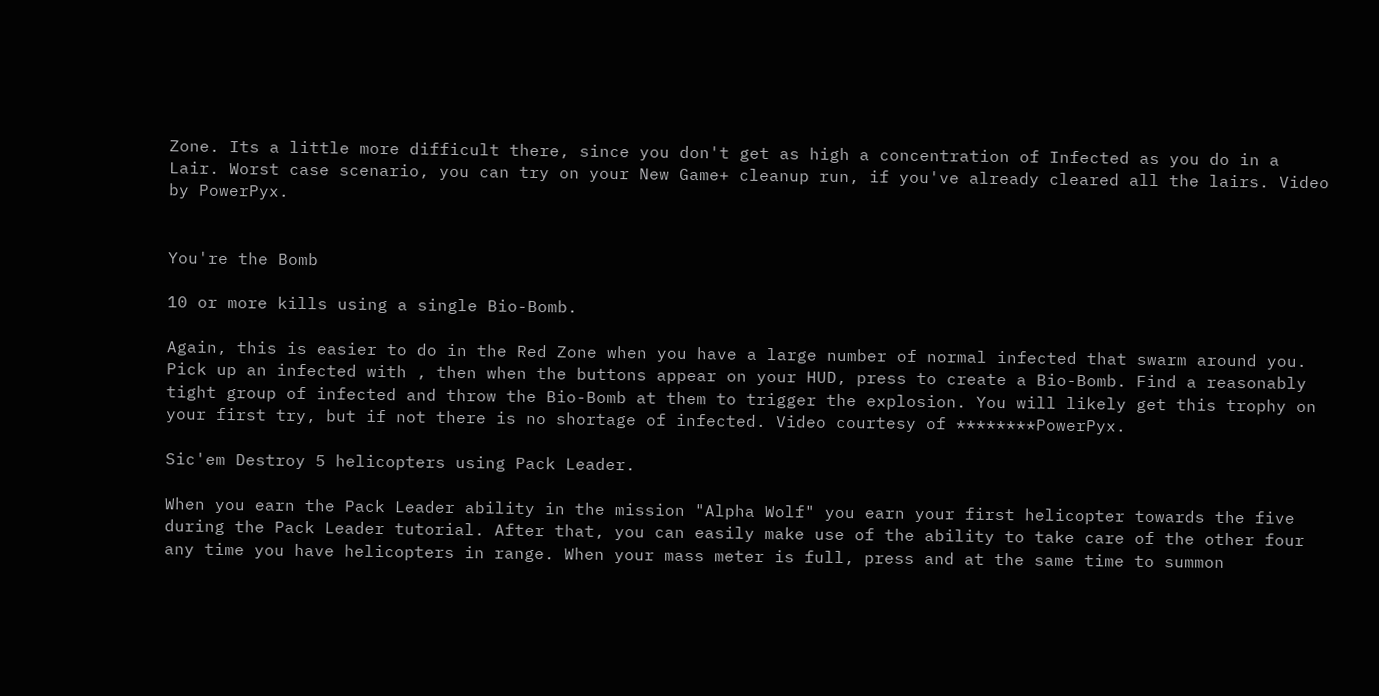Zone. Its a little more difficult there, since you don't get as high a concentration of Infected as you do in a Lair. Worst case scenario, you can try on your New Game+ cleanup run, if you've already cleared all the lairs. Video by PowerPyx.


You're the Bomb

10 or more kills using a single Bio-Bomb.

Again, this is easier to do in the Red Zone when you have a large number of normal infected that swarm around you. Pick up an infected with , then when the buttons appear on your HUD, press to create a Bio-Bomb. Find a reasonably tight group of infected and throw the Bio-Bomb at them to trigger the explosion. You will likely get this trophy on your first try, but if not there is no shortage of infected. Video courtesy of ********PowerPyx.

Sic'em Destroy 5 helicopters using Pack Leader.

When you earn the Pack Leader ability in the mission "Alpha Wolf" you earn your first helicopter towards the five during the Pack Leader tutorial. After that, you can easily make use of the ability to take care of the other four any time you have helicopters in range. When your mass meter is full, press and at the same time to summon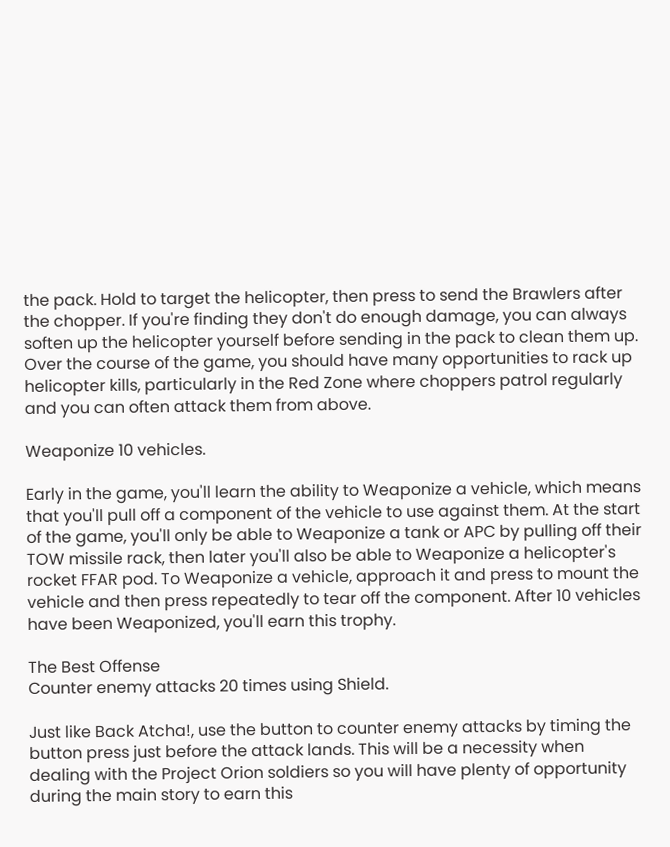the pack. Hold to target the helicopter, then press to send the Brawlers after the chopper. If you're finding they don't do enough damage, you can always soften up the helicopter yourself before sending in the pack to clean them up. Over the course of the game, you should have many opportunities to rack up helicopter kills, particularly in the Red Zone where choppers patrol regularly and you can often attack them from above.

Weaponize 10 vehicles.

Early in the game, you'll learn the ability to Weaponize a vehicle, which means that you'll pull off a component of the vehicle to use against them. At the start of the game, you'll only be able to Weaponize a tank or APC by pulling off their TOW missile rack, then later you'll also be able to Weaponize a helicopter's rocket FFAR pod. To Weaponize a vehicle, approach it and press to mount the vehicle and then press repeatedly to tear off the component. After 10 vehicles have been Weaponized, you'll earn this trophy.

The Best Offense
Counter enemy attacks 20 times using Shield.

Just like Back Atcha!, use the button to counter enemy attacks by timing the button press just before the attack lands. This will be a necessity when dealing with the Project Orion soldiers so you will have plenty of opportunity during the main story to earn this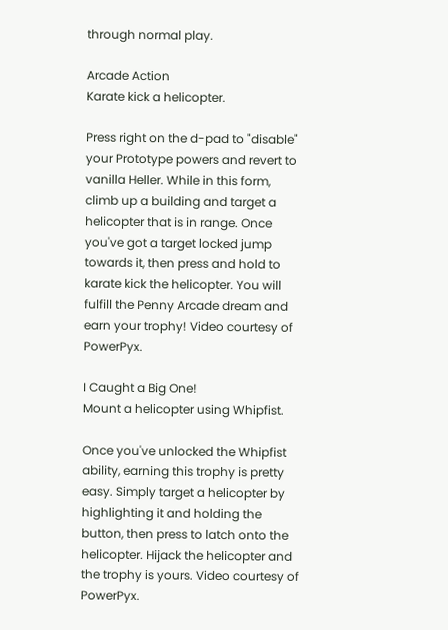through normal play.

Arcade Action
Karate kick a helicopter.

Press right on the d-pad to "disable" your Prototype powers and revert to vanilla Heller. While in this form, climb up a building and target a helicopter that is in range. Once you've got a target locked jump towards it, then press and hold to karate kick the helicopter. You will fulfill the Penny Arcade dream and earn your trophy! Video courtesy of PowerPyx.

I Caught a Big One!
Mount a helicopter using Whipfist.

Once you've unlocked the Whipfist ability, earning this trophy is pretty easy. Simply target a helicopter by highlighting it and holding the button, then press to latch onto the helicopter. Hijack the helicopter and the trophy is yours. Video courtesy of PowerPyx.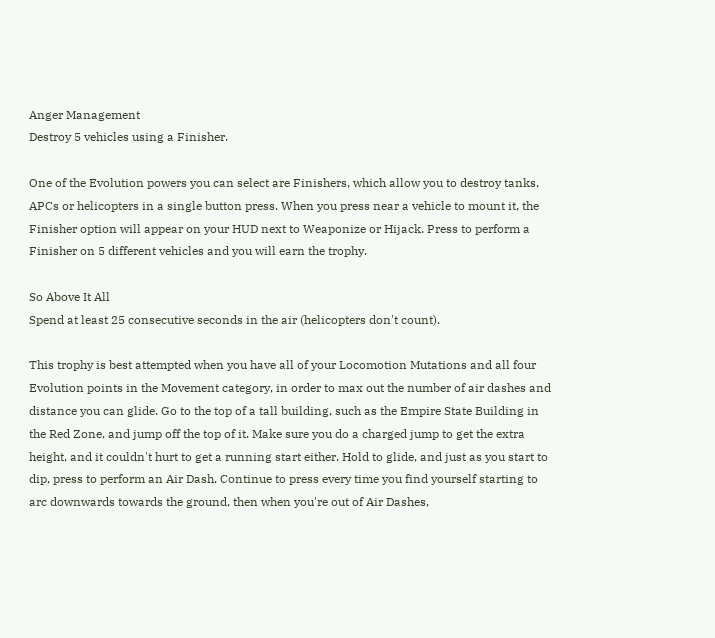Anger Management
Destroy 5 vehicles using a Finisher.

One of the Evolution powers you can select are Finishers, which allow you to destroy tanks, APCs or helicopters in a single button press. When you press near a vehicle to mount it, the Finisher option will appear on your HUD next to Weaponize or Hijack. Press to perform a Finisher on 5 different vehicles and you will earn the trophy.

So Above It All
Spend at least 25 consecutive seconds in the air (helicopters don't count).

This trophy is best attempted when you have all of your Locomotion Mutations and all four Evolution points in the Movement category, in order to max out the number of air dashes and distance you can glide. Go to the top of a tall building, such as the Empire State Building in the Red Zone, and jump off the top of it. Make sure you do a charged jump to get the extra height, and it couldn't hurt to get a running start either. Hold to glide, and just as you start to dip, press to perform an Air Dash. Continue to press every time you find yourself starting to arc downwards towards the ground, then when you're out of Air Dashes,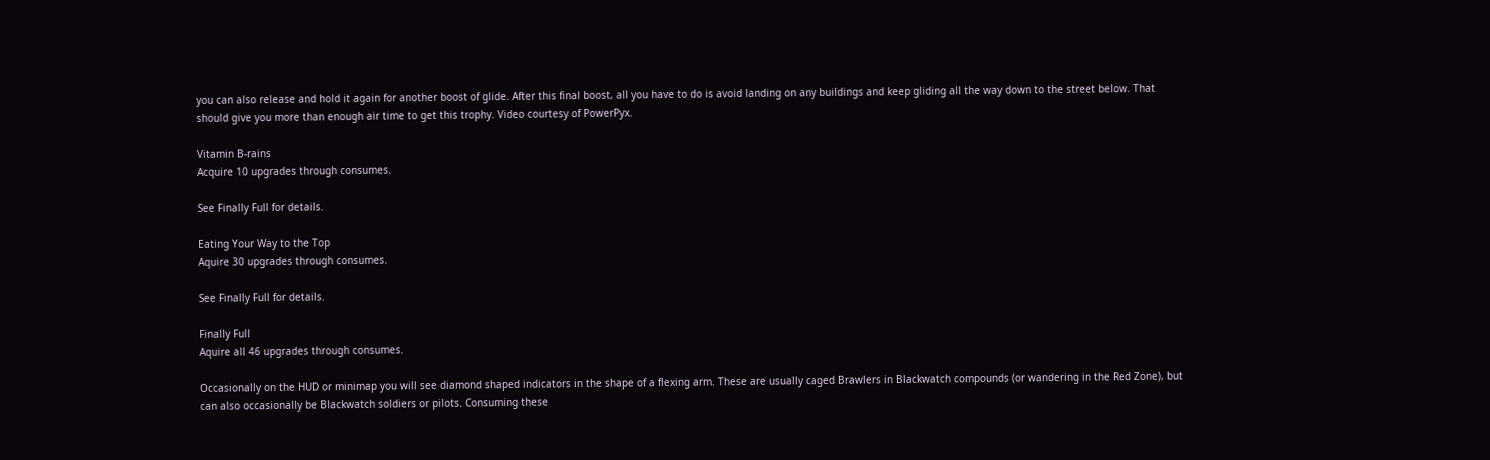you can also release and hold it again for another boost of glide. After this final boost, all you have to do is avoid landing on any buildings and keep gliding all the way down to the street below. That should give you more than enough air time to get this trophy. Video courtesy of PowerPyx.

Vitamin B-rains
Acquire 10 upgrades through consumes.

See Finally Full for details.

Eating Your Way to the Top
Aquire 30 upgrades through consumes.

See Finally Full for details.

Finally Full
Aquire all 46 upgrades through consumes.

Occasionally on the HUD or minimap you will see diamond shaped indicators in the shape of a flexing arm. These are usually caged Brawlers in Blackwatch compounds (or wandering in the Red Zone), but can also occasionally be Blackwatch soldiers or pilots. Consuming these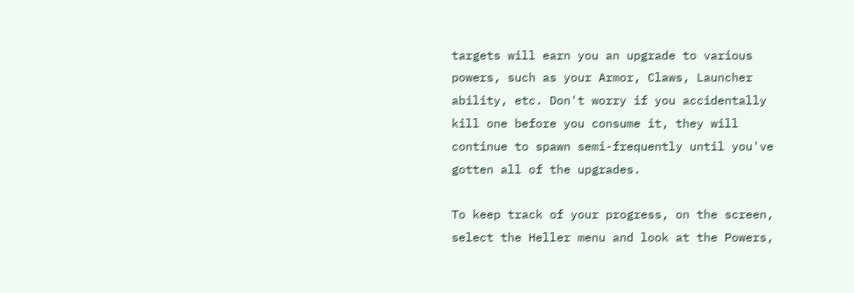targets will earn you an upgrade to various powers, such as your Armor, Claws, Launcher ability, etc. Don't worry if you accidentally kill one before you consume it, they will continue to spawn semi-frequently until you've gotten all of the upgrades.

To keep track of your progress, on the screen, select the Heller menu and look at the Powers,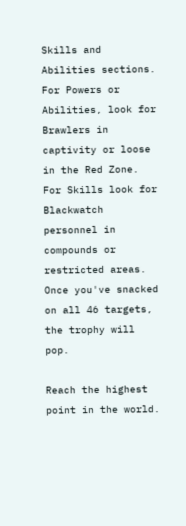Skills and Abilities sections. For Powers or Abilities, look for Brawlers in captivity or loose in the Red Zone. For Skills look for Blackwatch personnel in compounds or restricted areas. Once you've snacked on all 46 targets, the trophy will pop.

Reach the highest point in the world.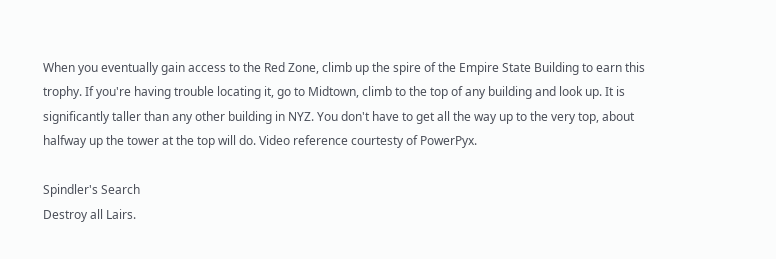When you eventually gain access to the Red Zone, climb up the spire of the Empire State Building to earn this trophy. If you're having trouble locating it, go to Midtown, climb to the top of any building and look up. It is significantly taller than any other building in NYZ. You don't have to get all the way up to the very top, about halfway up the tower at the top will do. Video reference courtesty of PowerPyx.

Spindler's Search
Destroy all Lairs.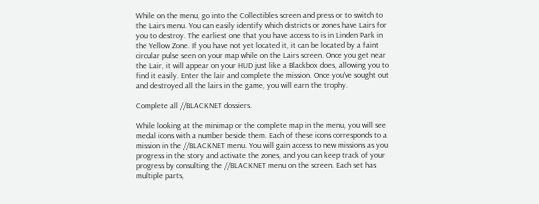While on the menu, go into the Collectibles screen and press or to switch to the Lairs menu. You can easily identify which districts or zones have Lairs for you to destroy. The earliest one that you have access to is in Linden Park in the Yellow Zone. If you have not yet located it, it can be located by a faint circular pulse seen on your map while on the Lairs screen. Once you get near the Lair, it will appear on your HUD just like a Blackbox does, allowing you to find it easily. Enter the lair and complete the mission. Once you've sought out and destroyed all the lairs in the game, you will earn the trophy.

Complete all //BLACKNET dossiers.

While looking at the minimap or the complete map in the menu, you will see medal icons with a number beside them. Each of these icons corresponds to a mission in the //BLACKNET menu. You will gain access to new missions as you progress in the story and activate the zones, and you can keep track of your progress by consulting the //BLACKNET menu on the screen. Each set has multiple parts,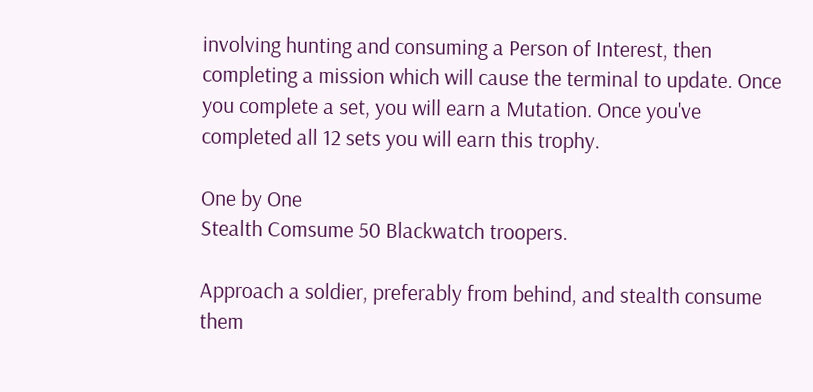involving hunting and consuming a Person of Interest, then completing a mission which will cause the terminal to update. Once you complete a set, you will earn a Mutation. Once you've completed all 12 sets you will earn this trophy.

One by One
Stealth Comsume 50 Blackwatch troopers.

Approach a soldier, preferably from behind, and stealth consume them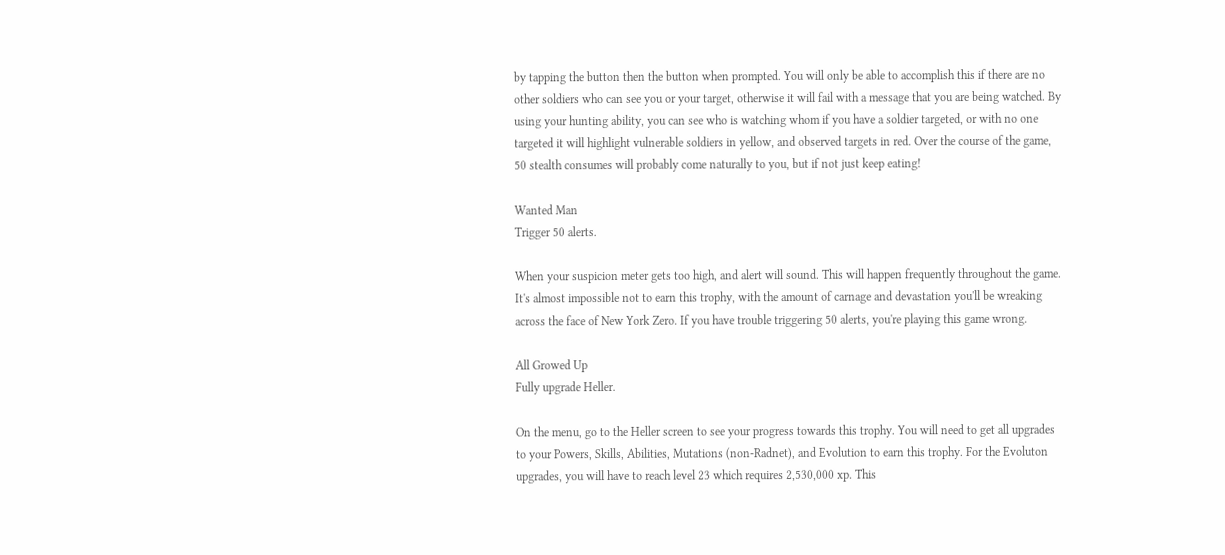by tapping the button then the button when prompted. You will only be able to accomplish this if there are no other soldiers who can see you or your target, otherwise it will fail with a message that you are being watched. By using your hunting ability, you can see who is watching whom if you have a soldier targeted, or with no one targeted it will highlight vulnerable soldiers in yellow, and observed targets in red. Over the course of the game, 50 stealth consumes will probably come naturally to you, but if not just keep eating!

Wanted Man
Trigger 50 alerts.

When your suspicion meter gets too high, and alert will sound. This will happen frequently throughout the game. It's almost impossible not to earn this trophy, with the amount of carnage and devastation you'll be wreaking across the face of New York Zero. If you have trouble triggering 50 alerts, you're playing this game wrong.

All Growed Up
Fully upgrade Heller.

On the menu, go to the Heller screen to see your progress towards this trophy. You will need to get all upgrades to your Powers, Skills, Abilities, Mutations (non-Radnet), and Evolution to earn this trophy. For the Evoluton upgrades, you will have to reach level 23 which requires 2,530,000 xp. This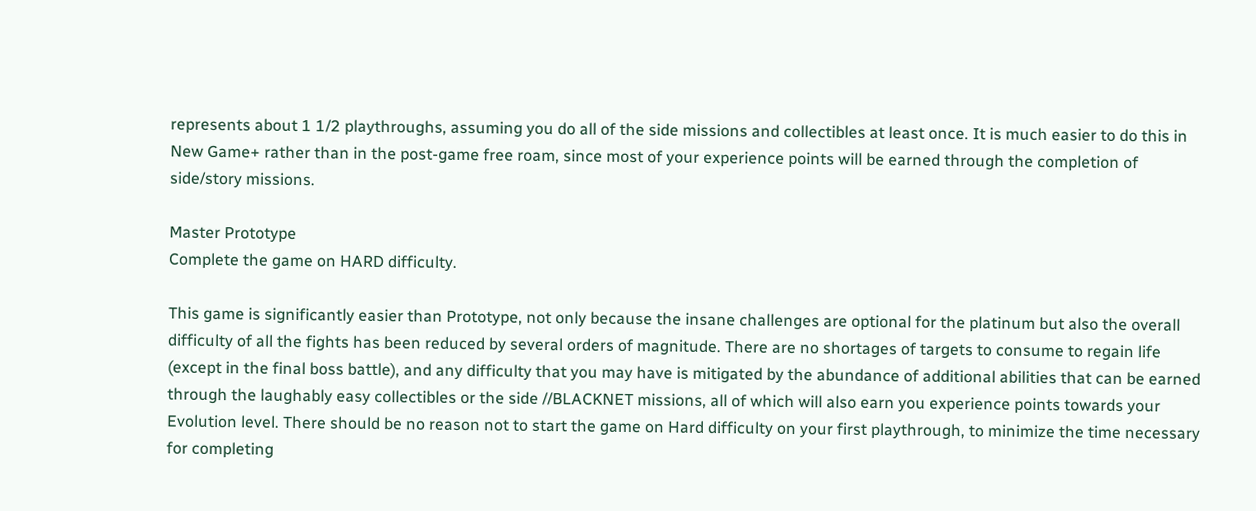represents about 1 1/2 playthroughs, assuming you do all of the side missions and collectibles at least once. It is much easier to do this in New Game+ rather than in the post-game free roam, since most of your experience points will be earned through the completion of side/story missions.

Master Prototype
Complete the game on HARD difficulty.

This game is significantly easier than Prototype, not only because the insane challenges are optional for the platinum but also the overall difficulty of all the fights has been reduced by several orders of magnitude. There are no shortages of targets to consume to regain life (except in the final boss battle), and any difficulty that you may have is mitigated by the abundance of additional abilities that can be earned through the laughably easy collectibles or the side //BLACKNET missions, all of which will also earn you experience points towards your Evolution level. There should be no reason not to start the game on Hard difficulty on your first playthrough, to minimize the time necessary for completing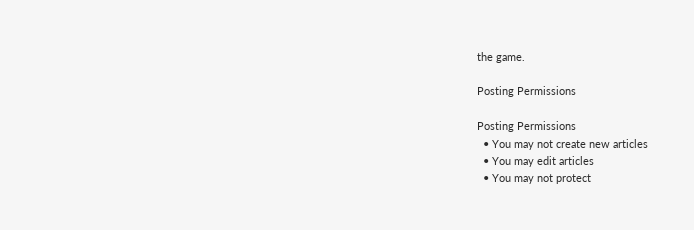the game.

Posting Permissions

Posting Permissions
  • You may not create new articles
  • You may edit articles
  • You may not protect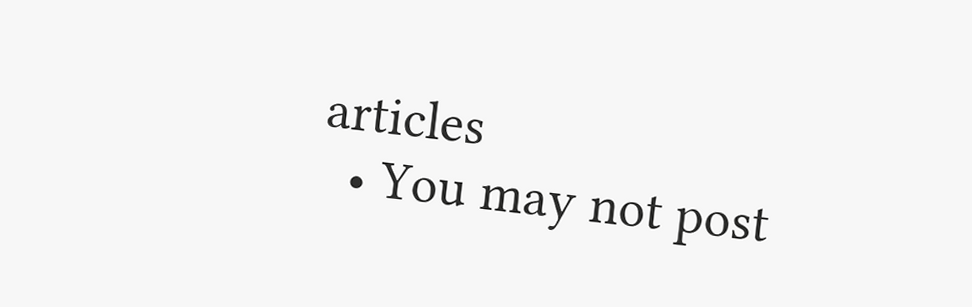articles
  • You may not post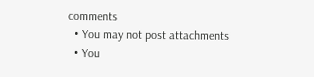comments
  • You may not post attachments
  • You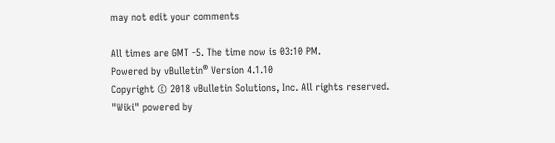may not edit your comments

All times are GMT -5. The time now is 03:10 PM.
Powered by vBulletin® Version 4.1.10
Copyright © 2018 vBulletin Solutions, Inc. All rights reserved.
"Wiki" powered by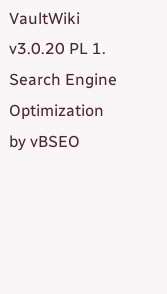VaultWiki v3.0.20 PL 1.
Search Engine Optimization by vBSEO